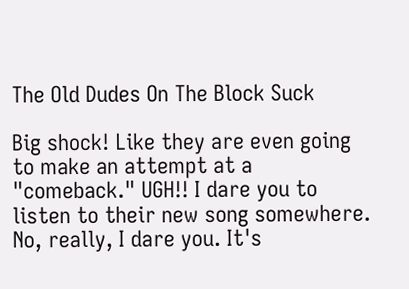The Old Dudes On The Block Suck

Big shock! Like they are even going to make an attempt at a "comeback." UGH!! I dare you to listen to their new song somewhere. No, really, I dare you. It's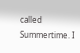called Summertime. I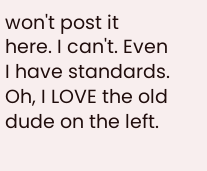won't post it here. I can't. Even I have standards.
Oh, I LOVE the old dude on the left.